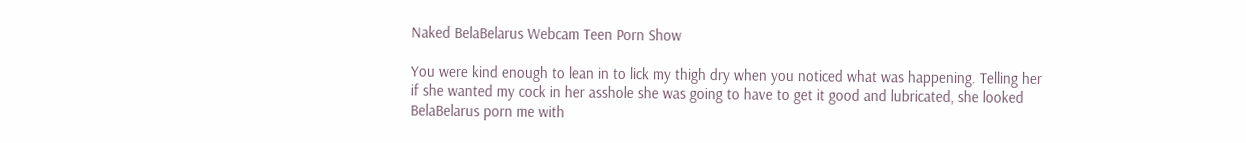Naked BelaBelarus Webcam Teen Porn Show

You were kind enough to lean in to lick my thigh dry when you noticed what was happening. Telling her if she wanted my cock in her asshole she was going to have to get it good and lubricated, she looked BelaBelarus porn me with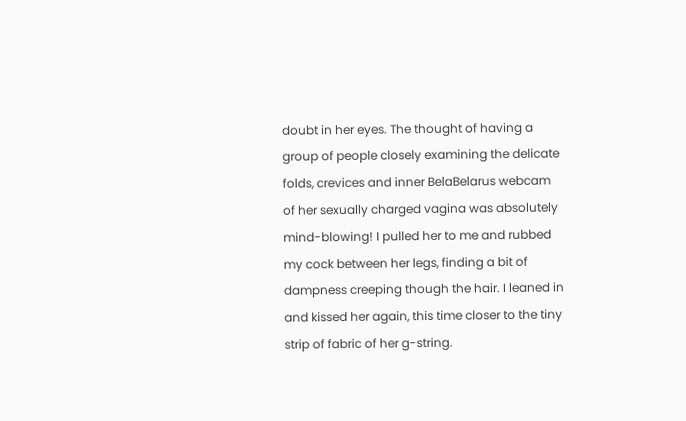doubt in her eyes. The thought of having a group of people closely examining the delicate folds, crevices and inner BelaBelarus webcam of her sexually charged vagina was absolutely mind-blowing! I pulled her to me and rubbed my cock between her legs, finding a bit of dampness creeping though the hair. I leaned in and kissed her again, this time closer to the tiny strip of fabric of her g-string.